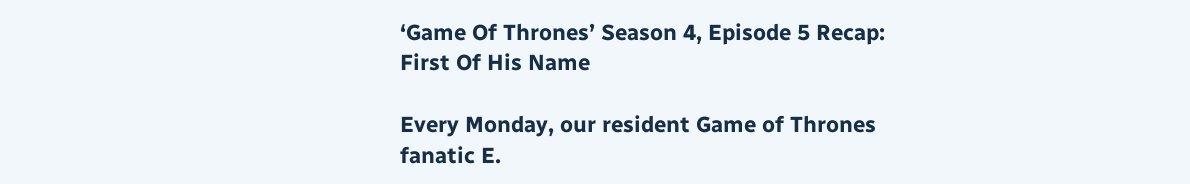‘Game Of Thrones’ Season 4, Episode 5 Recap: First Of His Name

Every Monday, our resident Game of Thrones fanatic E.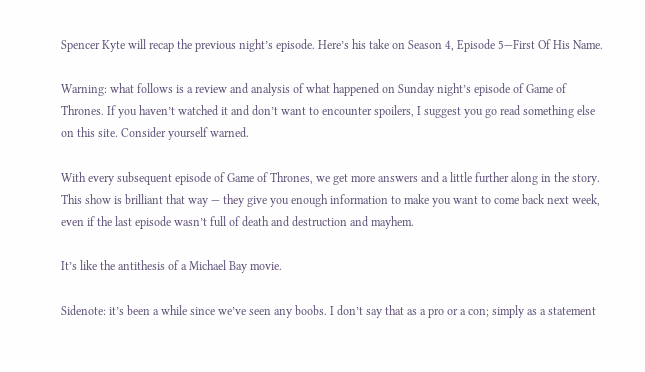Spencer Kyte will recap the previous night’s episode. Here’s his take on Season 4, Episode 5—First Of His Name.

Warning: what follows is a review and analysis of what happened on Sunday night’s episode of Game of Thrones. If you haven’t watched it and don’t want to encounter spoilers, I suggest you go read something else on this site. Consider yourself warned.

With every subsequent episode of Game of Thrones, we get more answers and a little further along in the story. This show is brilliant that way — they give you enough information to make you want to come back next week, even if the last episode wasn’t full of death and destruction and mayhem.

It’s like the antithesis of a Michael Bay movie.

Sidenote: it’s been a while since we’ve seen any boobs. I don’t say that as a pro or a con; simply as a statement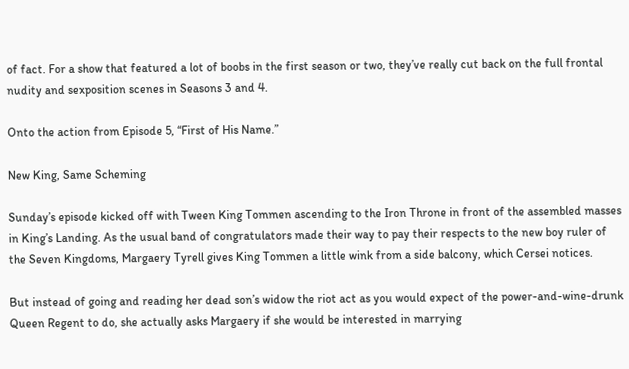of fact. For a show that featured a lot of boobs in the first season or two, they’ve really cut back on the full frontal nudity and sexposition scenes in Seasons 3 and 4.

Onto the action from Episode 5, “First of His Name.”

New King, Same Scheming

Sunday’s episode kicked off with Tween King Tommen ascending to the Iron Throne in front of the assembled masses in King’s Landing. As the usual band of congratulators made their way to pay their respects to the new boy ruler of the Seven Kingdoms, Margaery Tyrell gives King Tommen a little wink from a side balcony, which Cersei notices.

But instead of going and reading her dead son’s widow the riot act as you would expect of the power-and-wine-drunk Queen Regent to do, she actually asks Margaery if she would be interested in marrying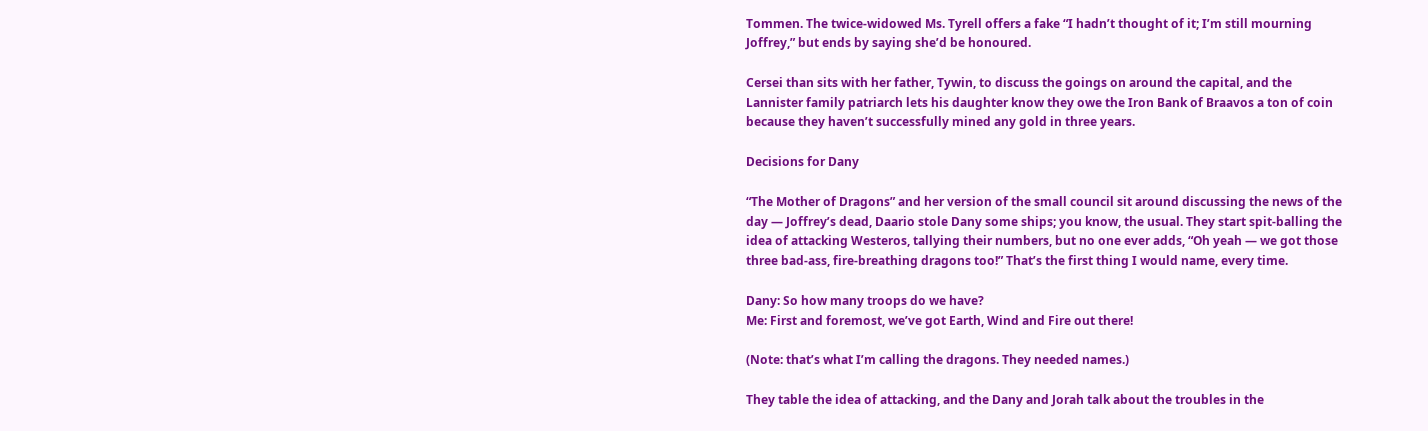Tommen. The twice-widowed Ms. Tyrell offers a fake “I hadn’t thought of it; I’m still mourning Joffrey,” but ends by saying she’d be honoured.

Cersei than sits with her father, Tywin, to discuss the goings on around the capital, and the Lannister family patriarch lets his daughter know they owe the Iron Bank of Braavos a ton of coin because they haven’t successfully mined any gold in three years.

Decisions for Dany

“The Mother of Dragons” and her version of the small council sit around discussing the news of the day — Joffrey’s dead, Daario stole Dany some ships; you know, the usual. They start spit-balling the idea of attacking Westeros, tallying their numbers, but no one ever adds, “Oh yeah — we got those three bad-ass, fire-breathing dragons too!” That’s the first thing I would name, every time.

Dany: So how many troops do we have?
Me: First and foremost, we’ve got Earth, Wind and Fire out there!

(Note: that’s what I’m calling the dragons. They needed names.)

They table the idea of attacking, and the Dany and Jorah talk about the troubles in the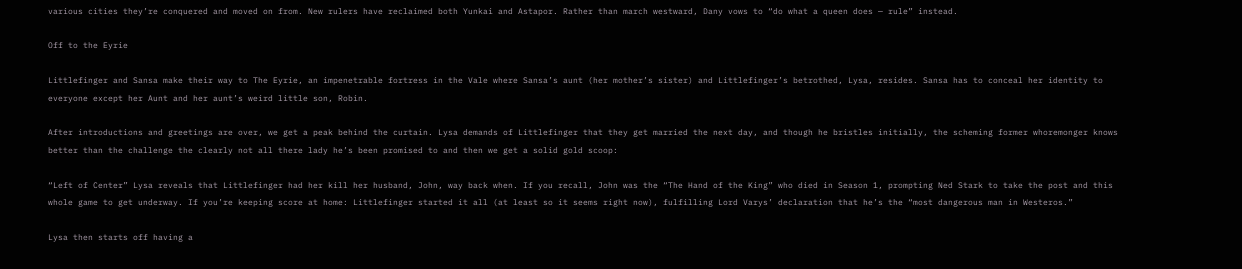various cities they’re conquered and moved on from. New rulers have reclaimed both Yunkai and Astapor. Rather than march westward, Dany vows to “do what a queen does — rule” instead.

Off to the Eyrie

Littlefinger and Sansa make their way to The Eyrie, an impenetrable fortress in the Vale where Sansa’s aunt (her mother’s sister) and Littlefinger’s betrothed, Lysa, resides. Sansa has to conceal her identity to everyone except her Aunt and her aunt’s weird little son, Robin.

After introductions and greetings are over, we get a peak behind the curtain. Lysa demands of Littlefinger that they get married the next day, and though he bristles initially, the scheming former whoremonger knows better than the challenge the clearly not all there lady he’s been promised to and then we get a solid gold scoop:

“Left of Center” Lysa reveals that Littlefinger had her kill her husband, John, way back when. If you recall, John was the “The Hand of the King” who died in Season 1, prompting Ned Stark to take the post and this whole game to get underway. If you’re keeping score at home: Littlefinger started it all (at least so it seems right now), fulfilling Lord Varys’ declaration that he’s the “most dangerous man in Westeros.”

Lysa then starts off having a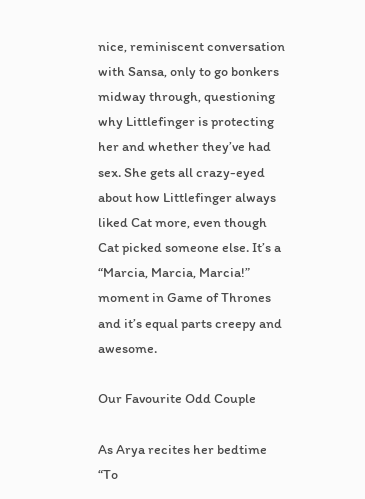nice, reminiscent conversation with Sansa, only to go bonkers midway through, questioning why Littlefinger is protecting her and whether they’ve had sex. She gets all crazy-eyed about how Littlefinger always liked Cat more, even though Cat picked someone else. It’s a “Marcia, Marcia, Marcia!” moment in Game of Thrones and it’s equal parts creepy and awesome.

Our Favourite Odd Couple

As Arya recites her bedtime “To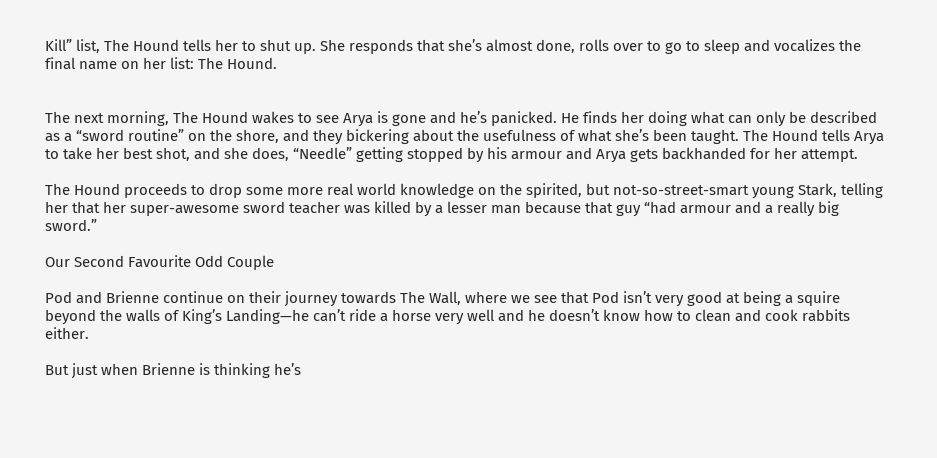Kill” list, The Hound tells her to shut up. She responds that she’s almost done, rolls over to go to sleep and vocalizes the final name on her list: The Hound.


The next morning, The Hound wakes to see Arya is gone and he’s panicked. He finds her doing what can only be described as a “sword routine” on the shore, and they bickering about the usefulness of what she’s been taught. The Hound tells Arya to take her best shot, and she does, “Needle” getting stopped by his armour and Arya gets backhanded for her attempt.

The Hound proceeds to drop some more real world knowledge on the spirited, but not-so-street-smart young Stark, telling her that her super-awesome sword teacher was killed by a lesser man because that guy “had armour and a really big sword.”

Our Second Favourite Odd Couple

Pod and Brienne continue on their journey towards The Wall, where we see that Pod isn’t very good at being a squire beyond the walls of King’s Landing—he can’t ride a horse very well and he doesn’t know how to clean and cook rabbits either.

But just when Brienne is thinking he’s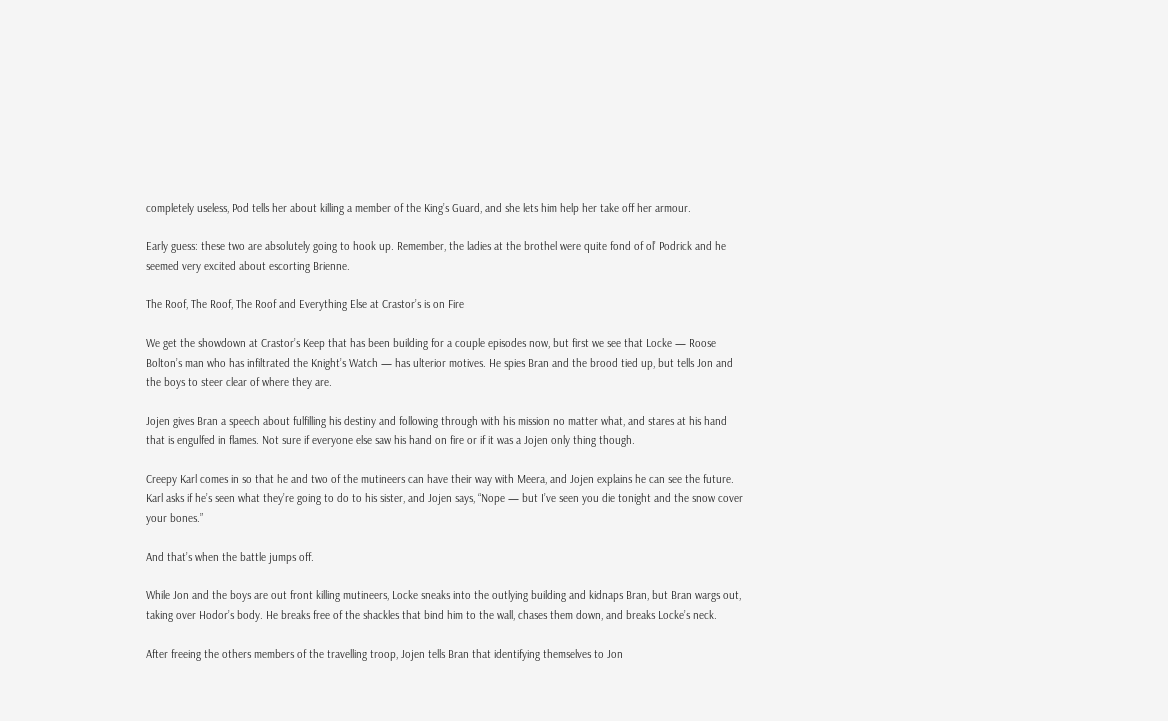completely useless, Pod tells her about killing a member of the King’s Guard, and she lets him help her take off her armour.

Early guess: these two are absolutely going to hook up. Remember, the ladies at the brothel were quite fond of ol’ Podrick and he seemed very excited about escorting Brienne.

The Roof, The Roof, The Roof and Everything Else at Crastor’s is on Fire

We get the showdown at Crastor’s Keep that has been building for a couple episodes now, but first we see that Locke — Roose Bolton’s man who has infiltrated the Knight’s Watch — has ulterior motives. He spies Bran and the brood tied up, but tells Jon and the boys to steer clear of where they are.

Jojen gives Bran a speech about fulfilling his destiny and following through with his mission no matter what, and stares at his hand that is engulfed in flames. Not sure if everyone else saw his hand on fire or if it was a Jojen only thing though.

Creepy Karl comes in so that he and two of the mutineers can have their way with Meera, and Jojen explains he can see the future. Karl asks if he’s seen what they’re going to do to his sister, and Jojen says, “Nope — but I’ve seen you die tonight and the snow cover your bones.”

And that’s when the battle jumps off.

While Jon and the boys are out front killing mutineers, Locke sneaks into the outlying building and kidnaps Bran, but Bran wargs out, taking over Hodor’s body. He breaks free of the shackles that bind him to the wall, chases them down, and breaks Locke’s neck.

After freeing the others members of the travelling troop, Jojen tells Bran that identifying themselves to Jon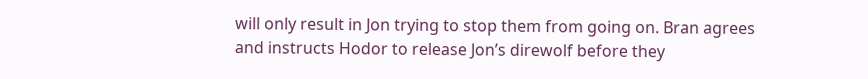will only result in Jon trying to stop them from going on. Bran agrees and instructs Hodor to release Jon’s direwolf before they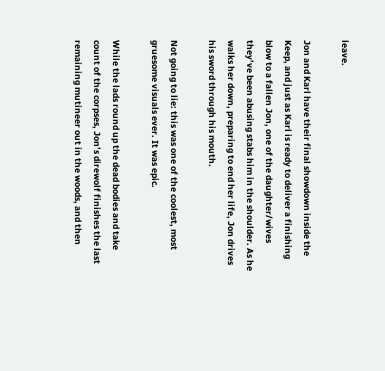leave.

Jon and Karl have their final showdown inside the Keep, and just as Karl is ready to deliver a finishing blow to a fallen Jon, one of the daughter/wives they’ve been abusing stabs him in the shoulder. As he walks her down, preparing to end her life, Jon drives his sword through his mouth.

Not going to lie: this was one of the coolest, most gruesome visuals ever. It was epic.

While the lads round up the dead bodies and take count of the corpses, Jon’s direwolf finishes the last remaining mutineer out in the woods, and then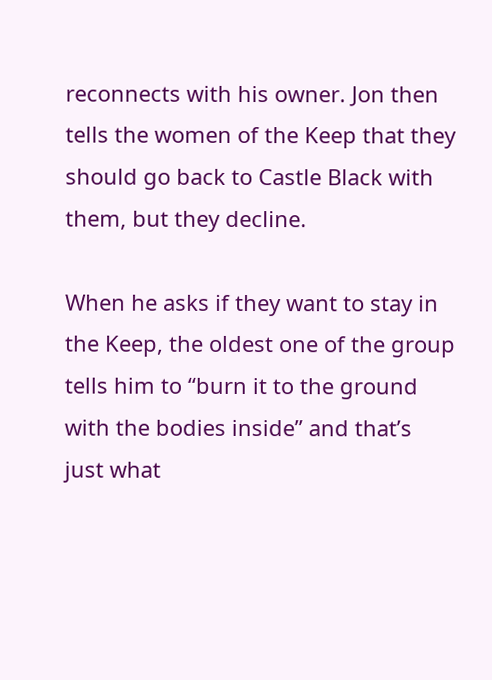reconnects with his owner. Jon then tells the women of the Keep that they should go back to Castle Black with them, but they decline.

When he asks if they want to stay in the Keep, the oldest one of the group tells him to “burn it to the ground with the bodies inside” and that’s just what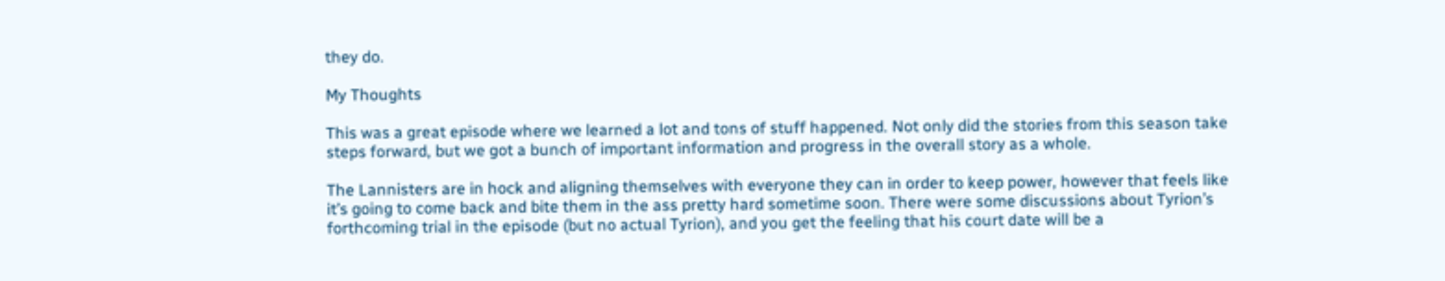they do.

My Thoughts

This was a great episode where we learned a lot and tons of stuff happened. Not only did the stories from this season take steps forward, but we got a bunch of important information and progress in the overall story as a whole.

The Lannisters are in hock and aligning themselves with everyone they can in order to keep power, however that feels like it’s going to come back and bite them in the ass pretty hard sometime soon. There were some discussions about Tyrion’s forthcoming trial in the episode (but no actual Tyrion), and you get the feeling that his court date will be a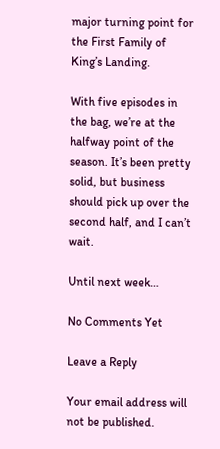major turning point for the First Family of King’s Landing.

With five episodes in the bag, we’re at the halfway point of the season. It’s been pretty solid, but business should pick up over the second half, and I can’t wait.

Until next week…

No Comments Yet

Leave a Reply

Your email address will not be published.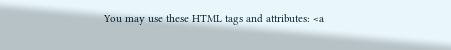You may use these HTML tags and attributes: <a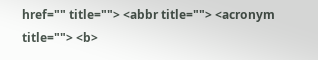href="" title=""> <abbr title=""> <acronym title=""> <b>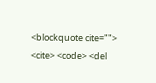<blockquote cite=""> <cite> <code> <del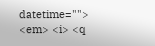datetime=""> <em> <i> <q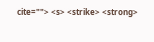cite=""> <s> <strike> <strong>